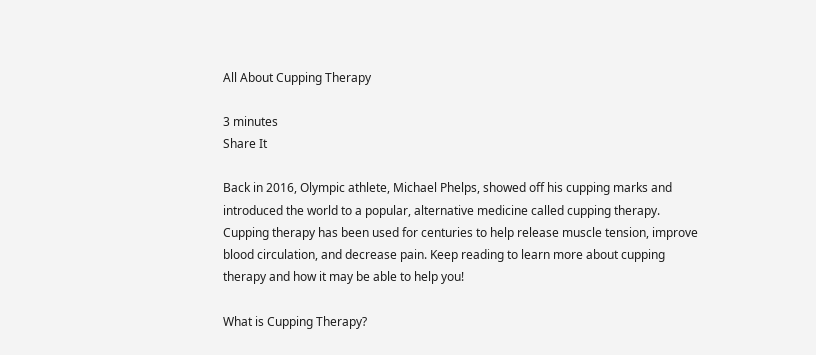All About Cupping Therapy

3 minutes
Share It

Back in 2016, Olympic athlete, Michael Phelps, showed off his cupping marks and introduced the world to a popular, alternative medicine called cupping therapy. Cupping therapy has been used for centuries to help release muscle tension, improve blood circulation, and decrease pain. Keep reading to learn more about cupping therapy and how it may be able to help you!

What is Cupping Therapy?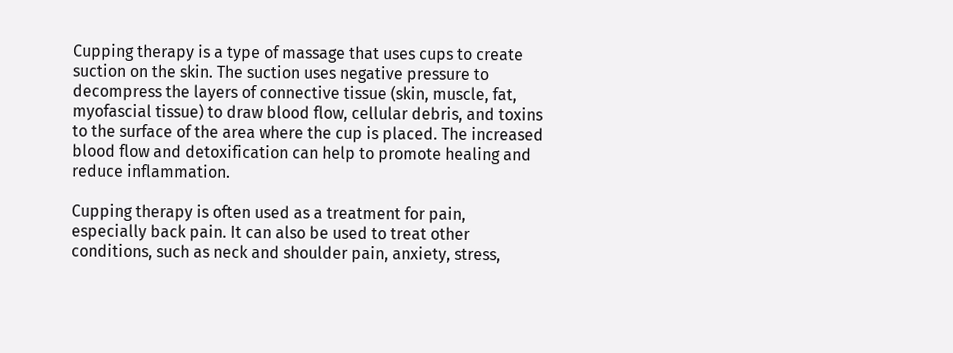Cupping therapy is a type of massage that uses cups to create suction on the skin. The suction uses negative pressure to decompress the layers of connective tissue (skin, muscle, fat, myofascial tissue) to draw blood flow, cellular debris, and toxins to the surface of the area where the cup is placed. The increased blood flow and detoxification can help to promote healing and reduce inflammation.

Cupping therapy is often used as a treatment for pain, especially back pain. It can also be used to treat other conditions, such as neck and shoulder pain, anxiety, stress,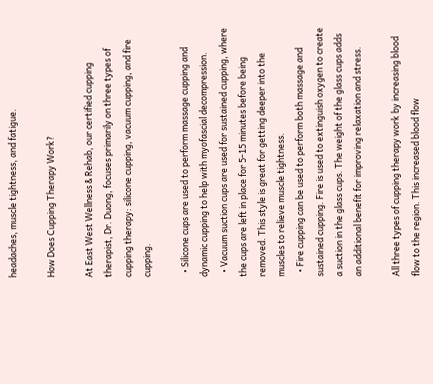headaches, muscle tightness, and fatigue.

How Does Cupping Therapy Work?

At East West Wellness & Rehab, our certified cupping therapist, Dr. Duong, focuses primarily on three types of cupping therapy: silicone cupping, vacuum cupping, and fire cupping.

  • Silicone cups are used to perform massage cupping and dynamic cupping to help with myofascial decompression.
  • Vacuum suction cups are used for sustained cupping, where the cups are left in place for 5-15 minutes before being removed. This style is great for getting deeper into the muscles to relieve muscle tightness.
  • Fire cupping can be used to perform both massage and sustained cupping. Fire is used to extinguish oxygen to create a suction in the glass cups. The weight of the glass cups adds an additional benefit for improving relaxation and stress.

All three types of cupping therapy work by increasing blood flow to the region. This increased blood flow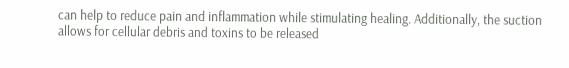can help to reduce pain and inflammation while stimulating healing. Additionally, the suction allows for cellular debris and toxins to be released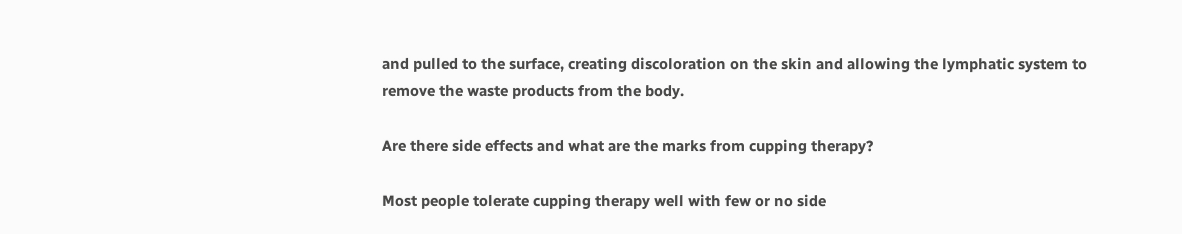and pulled to the surface, creating discoloration on the skin and allowing the lymphatic system to remove the waste products from the body.

Are there side effects and what are the marks from cupping therapy?

Most people tolerate cupping therapy well with few or no side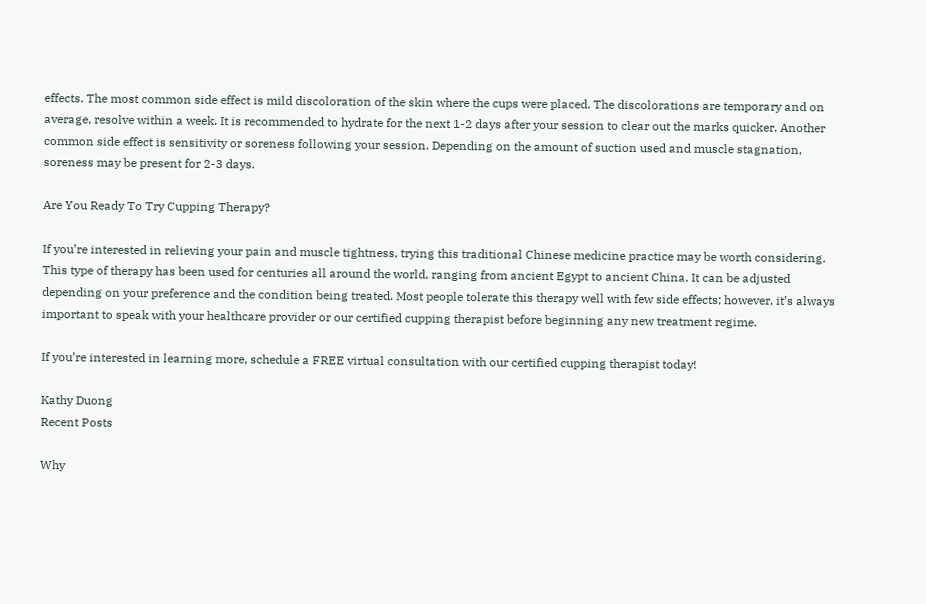effects. The most common side effect is mild discoloration of the skin where the cups were placed. The discolorations are temporary and on average, resolve within a week. It is recommended to hydrate for the next 1-2 days after your session to clear out the marks quicker. Another common side effect is sensitivity or soreness following your session. Depending on the amount of suction used and muscle stagnation, soreness may be present for 2-3 days.

Are You Ready To Try Cupping Therapy?

If you’re interested in relieving your pain and muscle tightness, trying this traditional Chinese medicine practice may be worth considering. This type of therapy has been used for centuries all around the world, ranging from ancient Egypt to ancient China. It can be adjusted depending on your preference and the condition being treated. Most people tolerate this therapy well with few side effects; however, it’s always important to speak with your healthcare provider or our certified cupping therapist before beginning any new treatment regime.

If you’re interested in learning more, schedule a FREE virtual consultation with our certified cupping therapist today!

Kathy Duong
Recent Posts

Why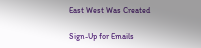East West Was Created

Sign-Up for Emails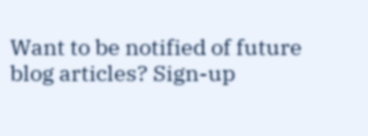Want to be notified of future blog articles? Sign-up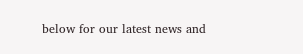below for our latest news and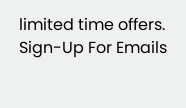limited time offers.
Sign-Up For Emails